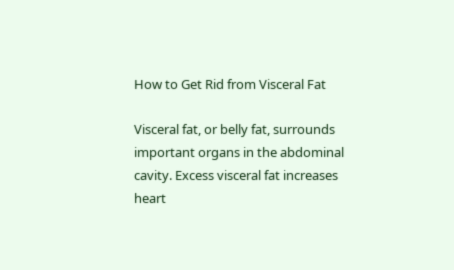How to Get Rid from Visceral Fat

Visceral fat, or belly fat, surrounds important organs in the abdominal cavity. Excess visceral fat increases heart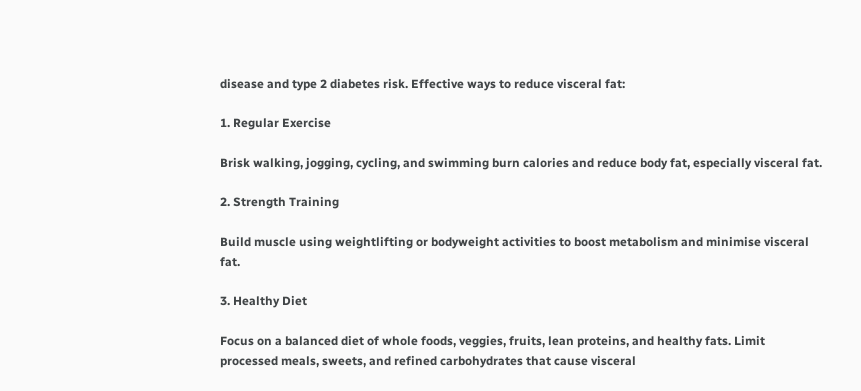disease and type 2 diabetes risk. Effective ways to reduce visceral fat:

1. Regular Exercise

Brisk walking, jogging, cycling, and swimming burn calories and reduce body fat, especially visceral fat.

2. Strength Training

Build muscle using weightlifting or bodyweight activities to boost metabolism and minimise visceral fat.

3. Healthy Diet

Focus on a balanced diet of whole foods, veggies, fruits, lean proteins, and healthy fats. Limit processed meals, sweets, and refined carbohydrates that cause visceral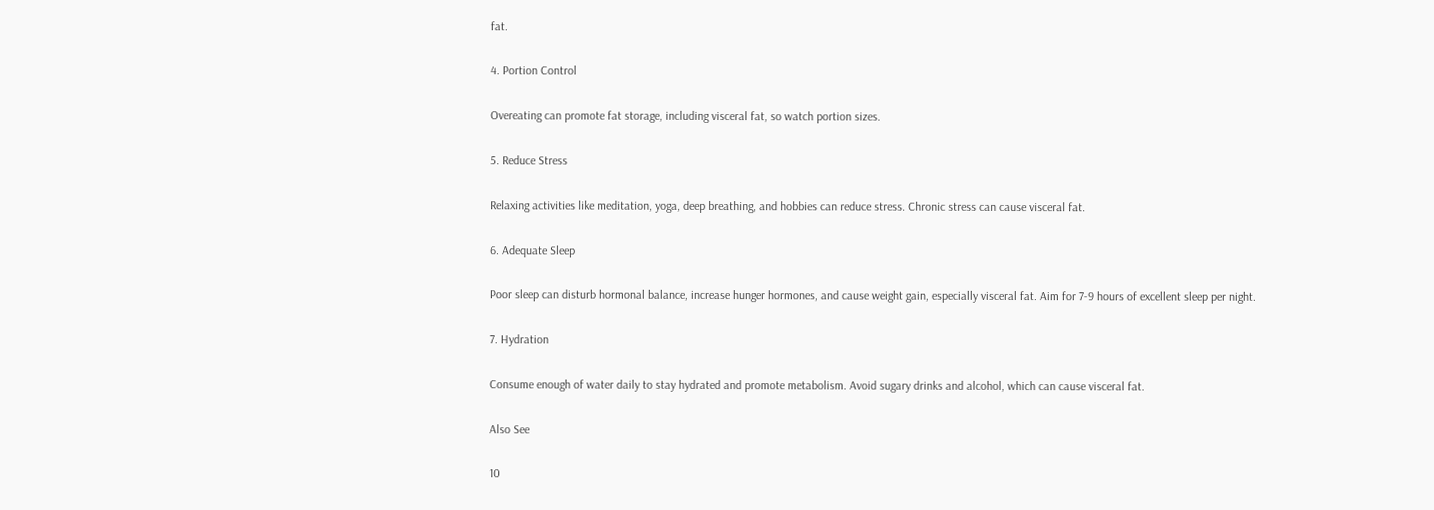fat.

4. Portion Control

Overeating can promote fat storage, including visceral fat, so watch portion sizes.

5. Reduce Stress

Relaxing activities like meditation, yoga, deep breathing, and hobbies can reduce stress. Chronic stress can cause visceral fat.

6. Adequate Sleep

Poor sleep can disturb hormonal balance, increase hunger hormones, and cause weight gain, especially visceral fat. Aim for 7-9 hours of excellent sleep per night.

7. Hydration

Consume enough of water daily to stay hydrated and promote metabolism. Avoid sugary drinks and alcohol, which can cause visceral fat.

Also See

10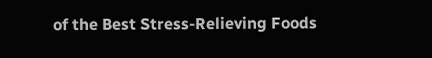of the Best Stress-Relieving Foods